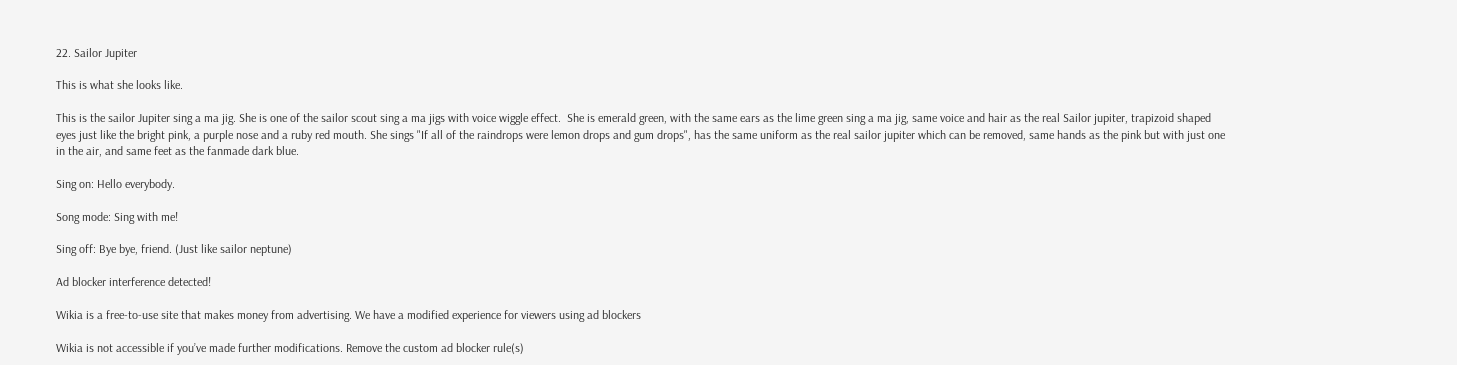22. Sailor Jupiter

This is what she looks like.

This is the sailor Jupiter sing a ma jig. She is one of the sailor scout sing a ma jigs with voice wiggle effect.  She is emerald green, with the same ears as the lime green sing a ma jig, same voice and hair as the real Sailor jupiter, trapizoid shaped eyes just like the bright pink, a purple nose and a ruby red mouth. She sings "If all of the raindrops were lemon drops and gum drops", has the same uniform as the real sailor jupiter which can be removed, same hands as the pink but with just one in the air, and same feet as the fanmade dark blue.

Sing on: Hello everybody.

Song mode: Sing with me!

Sing off: Bye bye, friend. (Just like sailor neptune)

Ad blocker interference detected!

Wikia is a free-to-use site that makes money from advertising. We have a modified experience for viewers using ad blockers

Wikia is not accessible if you’ve made further modifications. Remove the custom ad blocker rule(s)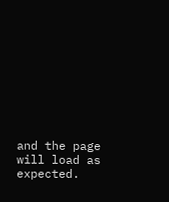and the page will load as expected.